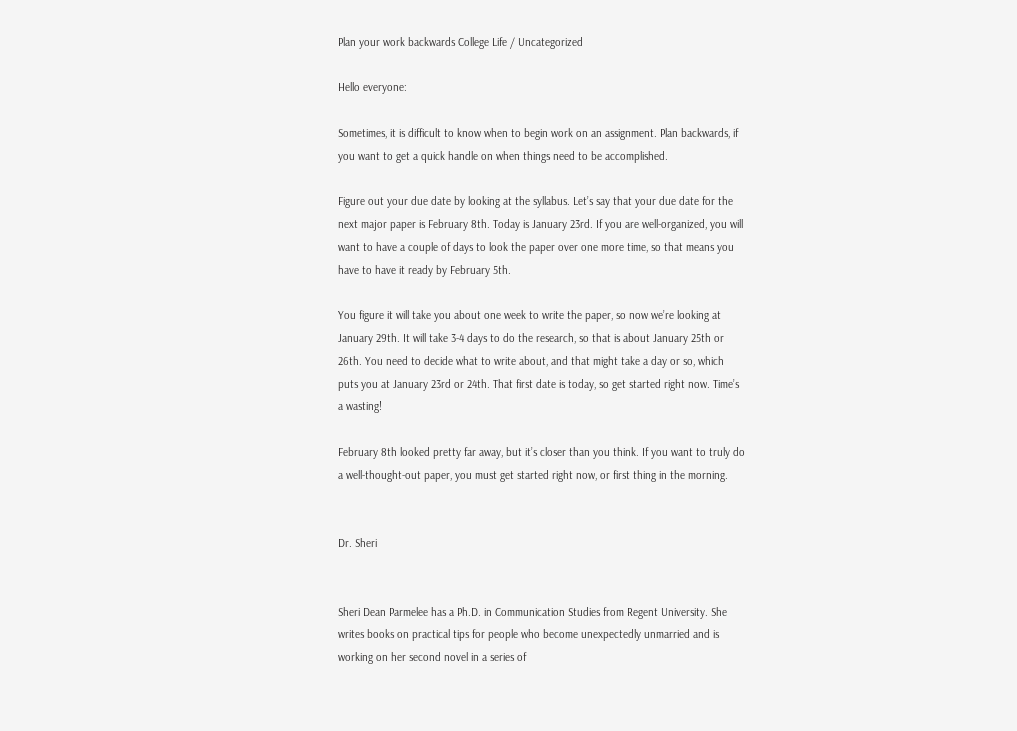Plan your work backwards College Life / Uncategorized

Hello everyone:

Sometimes, it is difficult to know when to begin work on an assignment. Plan backwards, if you want to get a quick handle on when things need to be accomplished.

Figure out your due date by looking at the syllabus. Let’s say that your due date for the next major paper is February 8th. Today is January 23rd. If you are well-organized, you will want to have a couple of days to look the paper over one more time, so that means you have to have it ready by February 5th.

You figure it will take you about one week to write the paper, so now we’re looking at January 29th. It will take 3-4 days to do the research, so that is about January 25th or 26th. You need to decide what to write about, and that might take a day or so, which puts you at January 23rd or 24th. That first date is today, so get started right now. Time’s a wasting!

February 8th looked pretty far away, but it’s closer than you think. If you want to truly do a well-thought-out paper, you must get started right now, or first thing in the morning.


Dr. Sheri


Sheri Dean Parmelee has a Ph.D. in Communication Studies from Regent University. She writes books on practical tips for people who become unexpectedly unmarried and is working on her second novel in a series of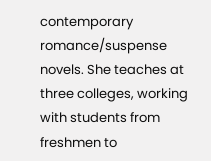contemporary romance/suspense novels. She teaches at three colleges, working with students from freshmen to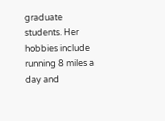graduate students. Her hobbies include running 8 miles a day and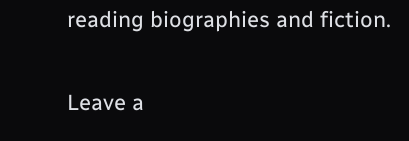reading biographies and fiction.

Leave a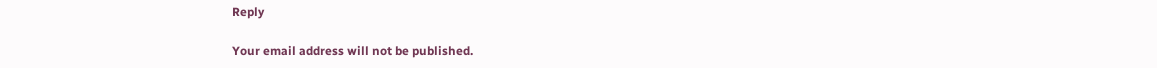Reply

Your email address will not be published.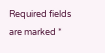Required fields are marked *